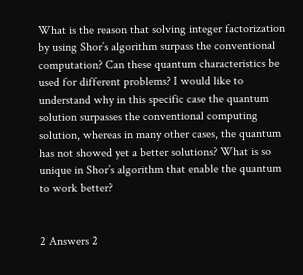What is the reason that solving integer factorization by using Shor’s algorithm surpass the conventional computation? Can these quantum characteristics be used for different problems? I would like to understand why in this specific case the quantum solution surpasses the conventional computing solution, whereas in many other cases, the quantum has not showed yet a better solutions? What is so unique in Shor’s algorithm that enable the quantum to work better?


2 Answers 2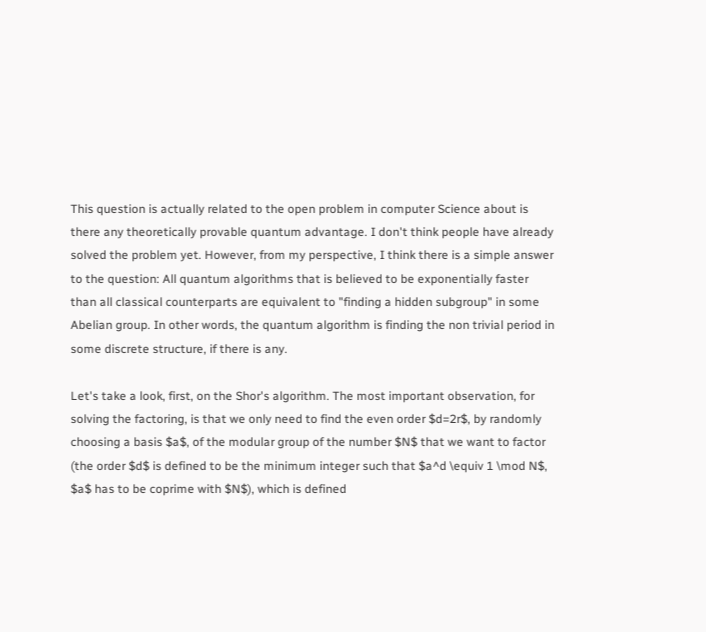This question is actually related to the open problem in computer Science about is there any theoretically provable quantum advantage. I don't think people have already solved the problem yet. However, from my perspective, I think there is a simple answer to the question: All quantum algorithms that is believed to be exponentially faster than all classical counterparts are equivalent to "finding a hidden subgroup" in some Abelian group. In other words, the quantum algorithm is finding the non trivial period in some discrete structure, if there is any.

Let's take a look, first, on the Shor's algorithm. The most important observation, for solving the factoring, is that we only need to find the even order $d=2r$, by randomly choosing a basis $a$, of the modular group of the number $N$ that we want to factor (the order $d$ is defined to be the minimum integer such that $a^d \equiv 1 \mod N$, $a$ has to be coprime with $N$), which is defined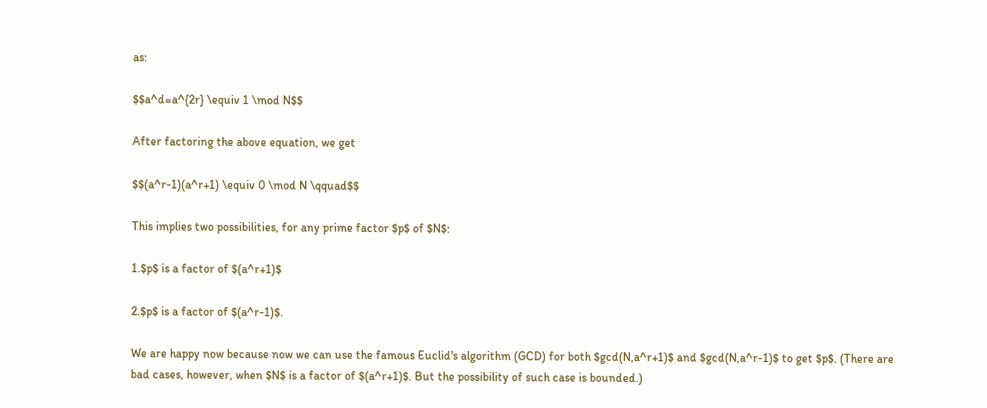as:

$$a^d=a^{2r} \equiv 1 \mod N$$

After factoring the above equation, we get

$$(a^r-1)(a^r+1) \equiv 0 \mod N \qquad$$

This implies two possibilities, for any prime factor $p$ of $N$:

1.$p$ is a factor of $(a^r+1)$

2.$p$ is a factor of $(a^r-1)$.

We are happy now because now we can use the famous Euclid's algorithm (GCD) for both $gcd(N,a^r+1)$ and $gcd(N,a^r-1)$ to get $p$. (There are bad cases, however, when $N$ is a factor of $(a^r+1)$. But the possibility of such case is bounded.)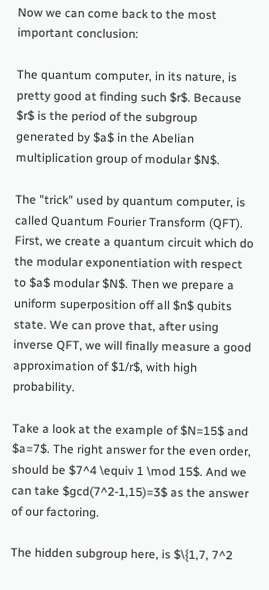Now we can come back to the most important conclusion:

The quantum computer, in its nature, is pretty good at finding such $r$. Because $r$ is the period of the subgroup generated by $a$ in the Abelian multiplication group of modular $N$.

The "trick" used by quantum computer, is called Quantum Fourier Transform (QFT). First, we create a quantum circuit which do the modular exponentiation with respect to $a$ modular $N$. Then we prepare a uniform superposition off all $n$ qubits state. We can prove that, after using inverse QFT, we will finally measure a good approximation of $1/r$, with high probability.

Take a look at the example of $N=15$ and $a=7$. The right answer for the even order, should be $7^4 \equiv 1 \mod 15$. And we can take $gcd(7^2-1,15)=3$ as the answer of our factoring.

The hidden subgroup here, is $\{1,7, 7^2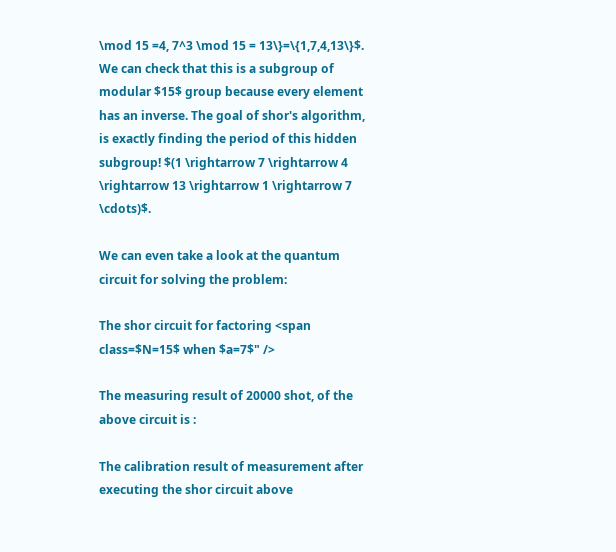\mod 15 =4, 7^3 \mod 15 = 13\}=\{1,7,4,13\}$. We can check that this is a subgroup of modular $15$ group because every element has an inverse. The goal of shor's algorithm, is exactly finding the period of this hidden subgroup! $(1 \rightarrow 7 \rightarrow 4 \rightarrow 13 \rightarrow 1 \rightarrow 7 \cdots)$.

We can even take a look at the quantum circuit for solving the problem:

The shor circuit for factoring <span class=$N=15$ when $a=7$" />

The measuring result of 20000 shot, of the above circuit is :

The calibration result of measurement after executing the shor circuit above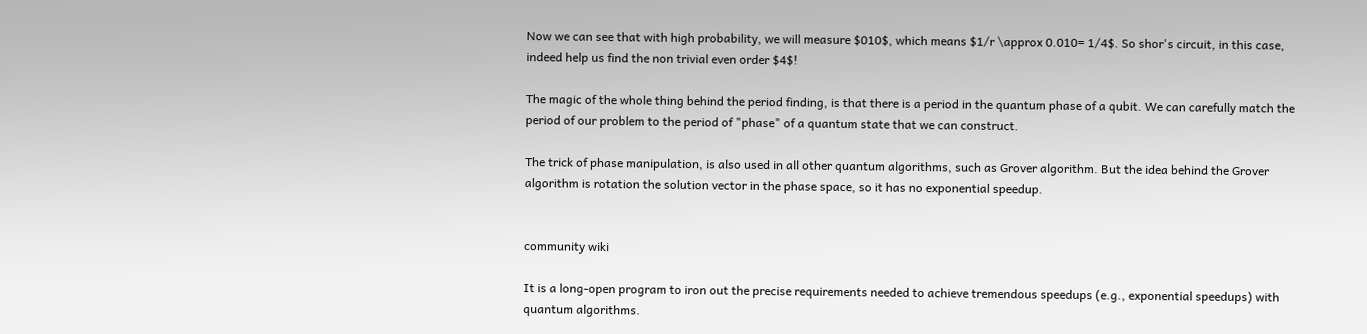Now we can see that with high probability, we will measure $010$, which means $1/r \approx 0.010= 1/4$. So shor's circuit, in this case, indeed help us find the non trivial even order $4$!

The magic of the whole thing behind the period finding, is that there is a period in the quantum phase of a qubit. We can carefully match the period of our problem to the period of "phase" of a quantum state that we can construct.

The trick of phase manipulation, is also used in all other quantum algorithms, such as Grover algorithm. But the idea behind the Grover algorithm is rotation the solution vector in the phase space, so it has no exponential speedup.


community wiki

It is a long-open program to iron out the precise requirements needed to achieve tremendous speedups (e.g., exponential speedups) with quantum algorithms.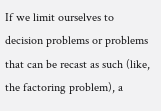If we limit ourselves to decision problems or problems that can be recast as such (like, the factoring problem), a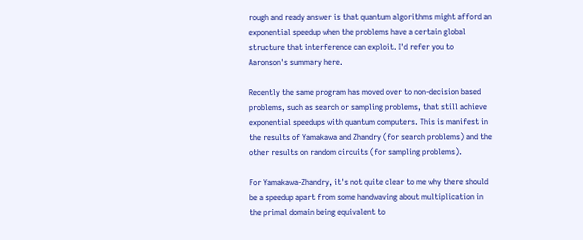rough and ready answer is that quantum algorithms might afford an exponential speedup when the problems have a certain global structure that interference can exploit. I'd refer you to Aaronson's summary here.

Recently the same program has moved over to non-decision based problems, such as search or sampling problems, that still achieve exponential speedups with quantum computers. This is manifest in the results of Yamakawa and Zhandry (for search problems) and the other results on random circuits (for sampling problems).

For Yamakawa-Zhandry, it's not quite clear to me why there should be a speedup apart from some handwaving about multiplication in the primal domain being equivalent to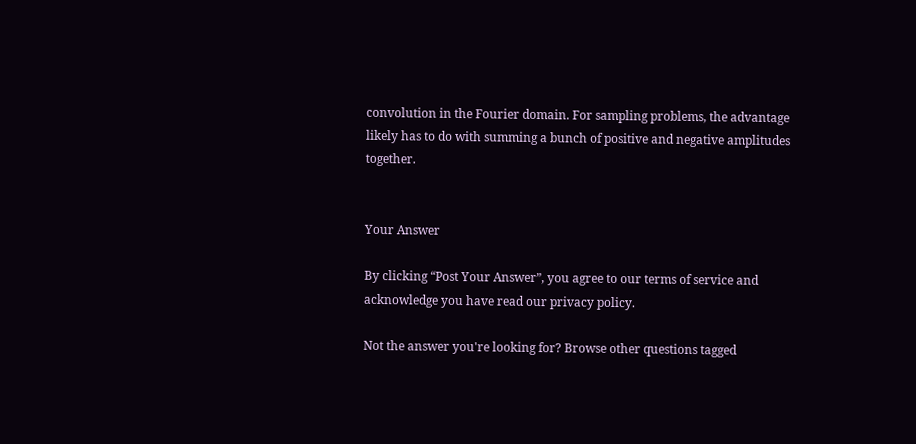convolution in the Fourier domain. For sampling problems, the advantage likely has to do with summing a bunch of positive and negative amplitudes together.


Your Answer

By clicking “Post Your Answer”, you agree to our terms of service and acknowledge you have read our privacy policy.

Not the answer you're looking for? Browse other questions tagged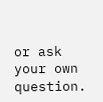or ask your own question.